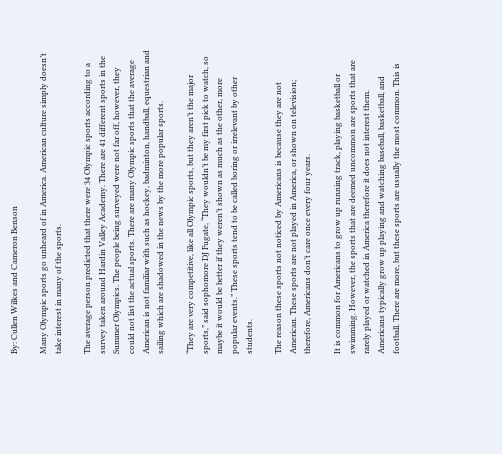By: Cullen Wilkes and Cameron Benson

Many Olympic sports go unheard of in America. American culture simply doesn’t take interest in many of the sports.

The average person predicted that there were 34 Olympic sports according to a survey taken around Hardin Valley Academy. There are 41 different sports in the Summer Olympics. The people being surveyed were not far off, however, they could not list the actual sports. There are many Olympic sports that the average American is not familiar with such as hockey, badminton, handball, equestrian and sailing which are shadowed in the news by the more popular sports.

“They are very competitive, like all Olympic sports, but they aren’t the major sports,” said sophomore DJ Fugate, “They wouldn’t be my first pick to watch, so maybe it would be better if they weren’t shown as much as the other, more popular events.” These sports tend to be called boring or irrelevant by other students.

The reason these sports not noticed by Americans is because they are not American. These sports are not played in America, or shown on television; therefore, Americans don’t care once every four years.

It is common for Americans to grow up running track, playing basketball or swimming. However, the sports that are deemed uncommon are sports that are rarely played or watched in America therefore it does not interest them. Americans typically grow up playing and watching baseball, basketball, and football. There are more, but these sports are usually the most common. This is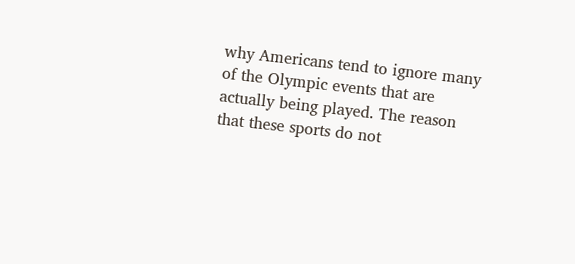why Americans tend to ignore many of the Olympic events that are actually being played. The reason that these sports do not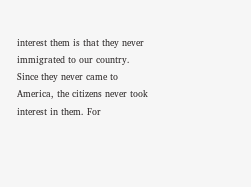interest them is that they never immigrated to our country. Since they never came to  America, the citizens never took interest in them. For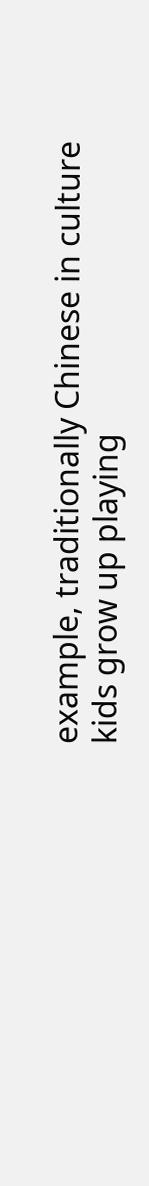example, traditionally Chinese in culture kids grow up playing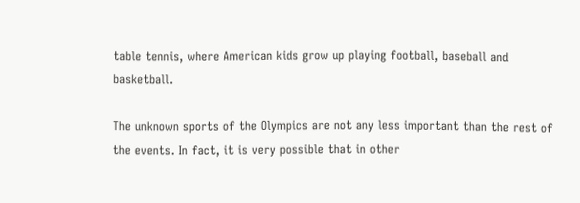table tennis, where American kids grow up playing football, baseball and basketball.

The unknown sports of the Olympics are not any less important than the rest of the events. In fact, it is very possible that in other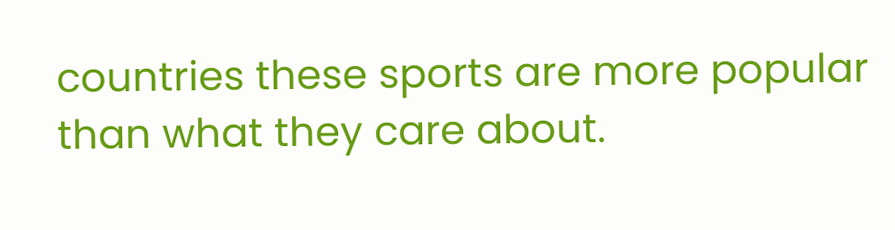countries these sports are more popular than what they care about.